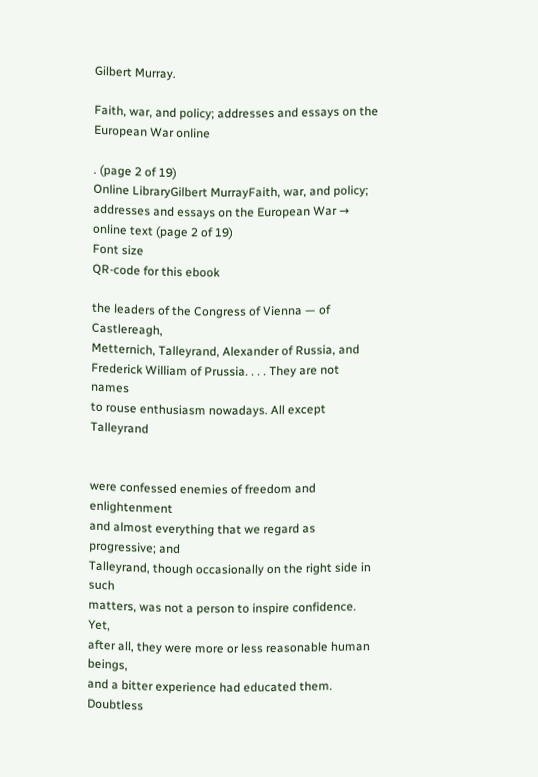Gilbert Murray.

Faith, war, and policy; addresses and essays on the European War online

. (page 2 of 19)
Online LibraryGilbert MurrayFaith, war, and policy; addresses and essays on the European War → online text (page 2 of 19)
Font size
QR-code for this ebook

the leaders of the Congress of Vienna — of Castlereagh,
Metternich, Talleyrand, Alexander of Russia, and
Frederick William of Prussia. . . . They are not names
to rouse enthusiasm nowadays. All except Talleyrand


were confessed enemies of freedom and enlightenment
and almost everything that we regard as progressive; and
Talleyrand, though occasionally on the right side in such
matters, was not a person to inspire confidence. Yet,
after all, they were more or less reasonable human beings,
and a bitter experience had educated them. Doubtless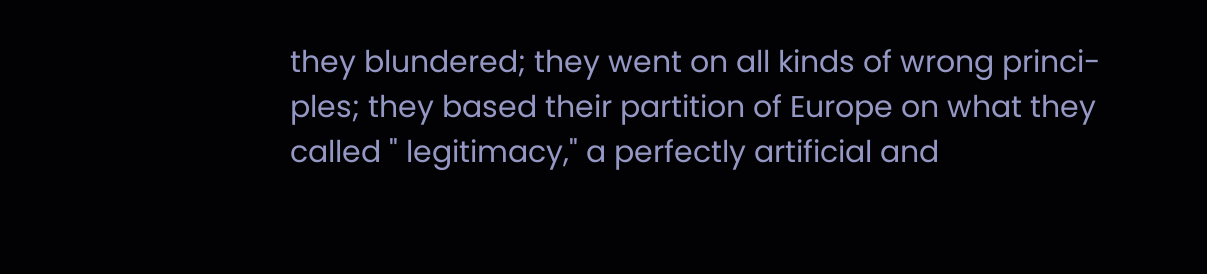they blundered; they went on all kinds of wrong princi-
ples; they based their partition of Europe on what they
called " legitimacy," a perfectly artificial and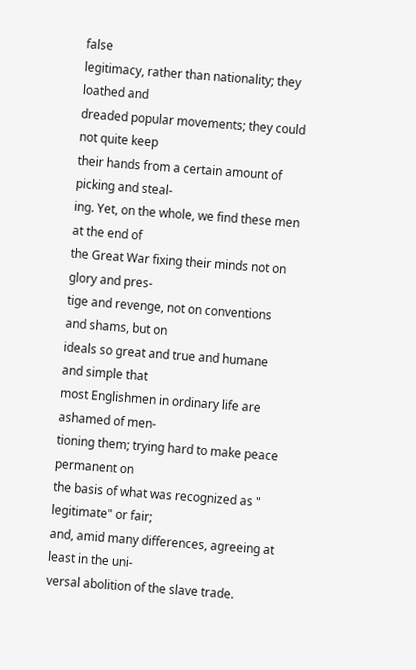false
legitimacy, rather than nationality; they loathed and
dreaded popular movements; they could not quite keep
their hands from a certain amount of picking and steal-
ing. Yet, on the whole, we find these men at the end of
the Great War fixing their minds not on glory and pres-
tige and revenge, not on conventions and shams, but on
ideals so great and true and humane and simple that
most Englishmen in ordinary life are ashamed of men-
tioning them; trying hard to make peace permanent on
the basis of what was recognized as " legitimate" or fair;
and, amid many differences, agreeing at least in the uni-
versal abolition of the slave trade.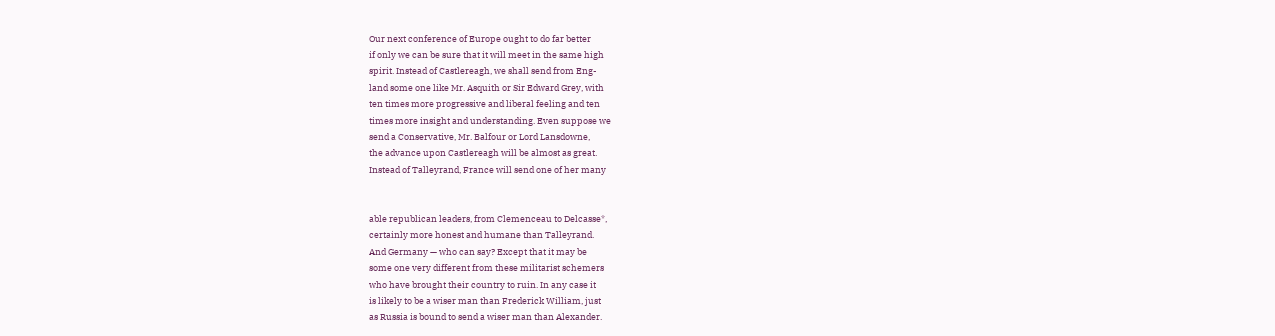Our next conference of Europe ought to do far better
if only we can be sure that it will meet in the same high
spirit. Instead of Castlereagh, we shall send from Eng-
land some one like Mr. Asquith or Sir Edward Grey, with
ten times more progressive and liberal feeling and ten
times more insight and understanding. Even suppose we
send a Conservative, Mr. Balfour or Lord Lansdowne,
the advance upon Castlereagh will be almost as great.
Instead of Talleyrand, France will send one of her many


able republican leaders, from Clemenceau to Delcasse*,
certainly more honest and humane than Talleyrand.
And Germany — who can say? Except that it may be
some one very different from these militarist schemers
who have brought their country to ruin. In any case it
is likely to be a wiser man than Frederick William, just
as Russia is bound to send a wiser man than Alexander.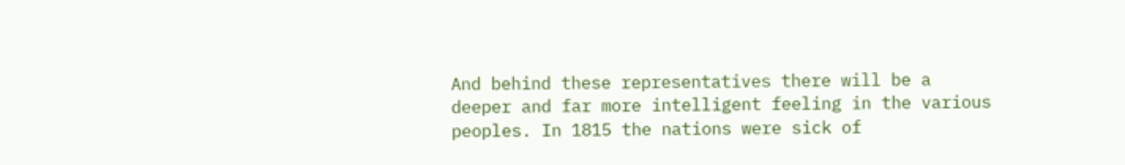And behind these representatives there will be a
deeper and far more intelligent feeling in the various
peoples. In 1815 the nations were sick of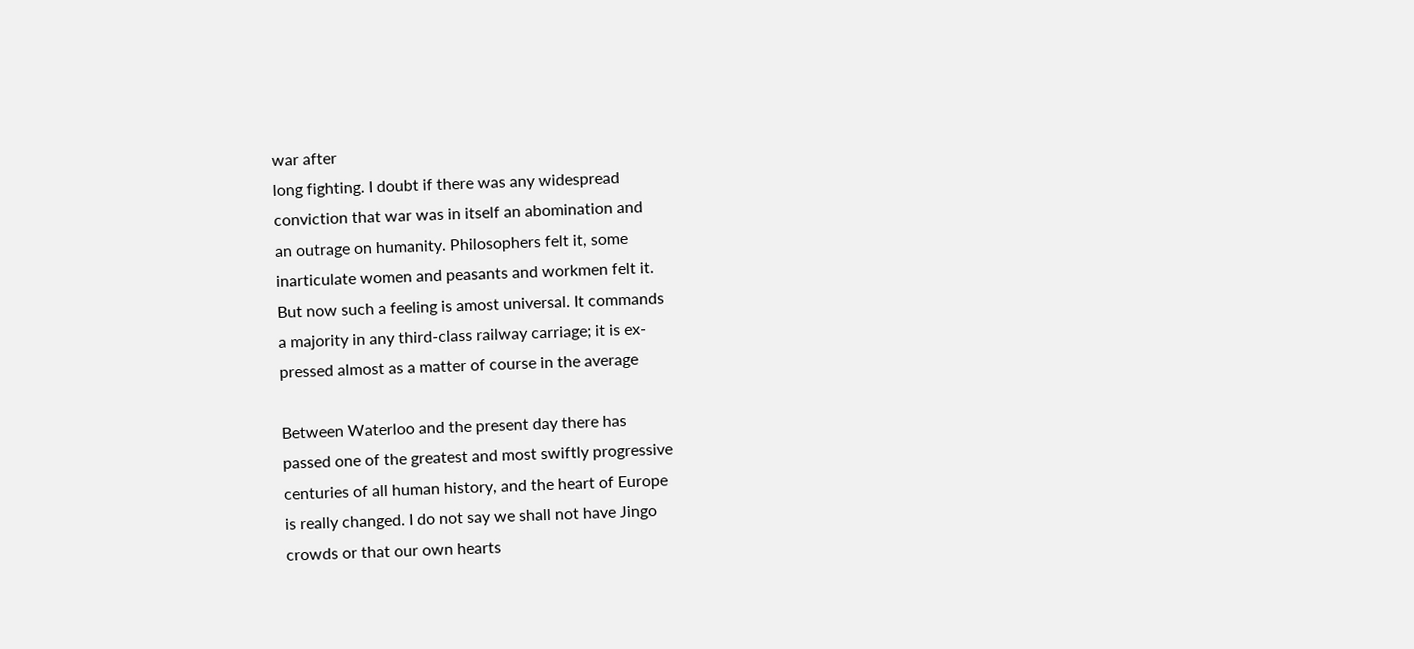war after
long fighting. I doubt if there was any widespread
conviction that war was in itself an abomination and
an outrage on humanity. Philosophers felt it, some
inarticulate women and peasants and workmen felt it.
But now such a feeling is amost universal. It commands
a majority in any third-class railway carriage; it is ex-
pressed almost as a matter of course in the average

Between Waterloo and the present day there has
passed one of the greatest and most swiftly progressive
centuries of all human history, and the heart of Europe
is really changed. I do not say we shall not have Jingo
crowds or that our own hearts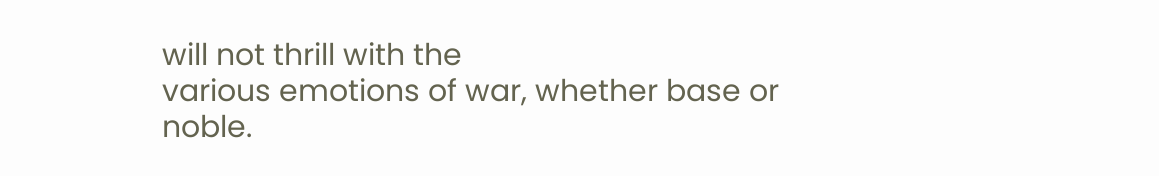will not thrill with the
various emotions of war, whether base or noble.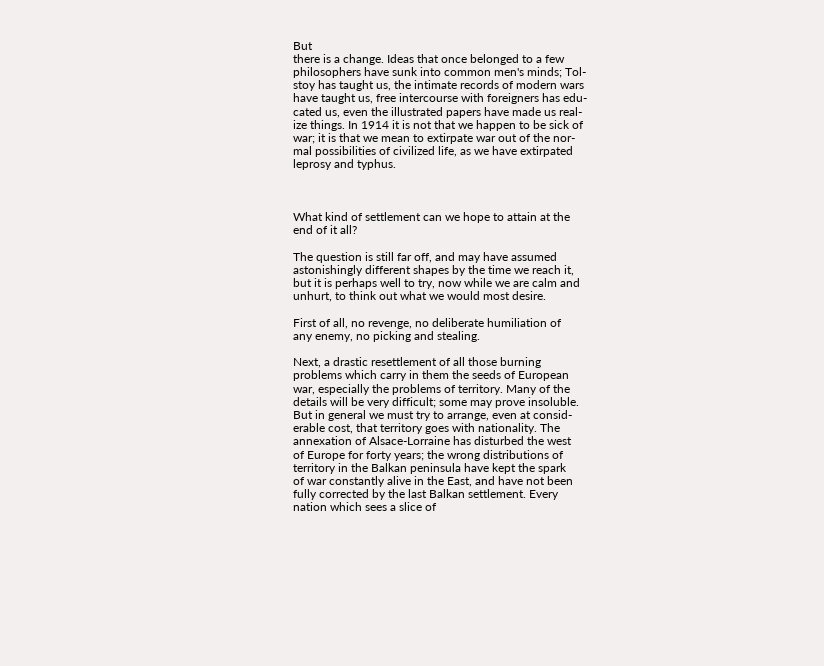But
there is a change. Ideas that once belonged to a few
philosophers have sunk into common men's minds; Tol-
stoy has taught us, the intimate records of modern wars
have taught us, free intercourse with foreigners has edu-
cated us, even the illustrated papers have made us real-
ize things. In 1914 it is not that we happen to be sick of
war; it is that we mean to extirpate war out of the nor-
mal possibilities of civilized life, as we have extirpated
leprosy and typhus.



What kind of settlement can we hope to attain at the
end of it all?

The question is still far off, and may have assumed
astonishingly different shapes by the time we reach it,
but it is perhaps well to try, now while we are calm and
unhurt, to think out what we would most desire.

First of all, no revenge, no deliberate humiliation of
any enemy, no picking and stealing.

Next, a drastic resettlement of all those burning
problems which carry in them the seeds of European
war, especially the problems of territory. Many of the
details will be very difficult; some may prove insoluble.
But in general we must try to arrange, even at consid-
erable cost, that territory goes with nationality. The
annexation of Alsace-Lorraine has disturbed the west
of Europe for forty years; the wrong distributions of
territory in the Balkan peninsula have kept the spark
of war constantly alive in the East, and have not been
fully corrected by the last Balkan settlement. Every
nation which sees a slice of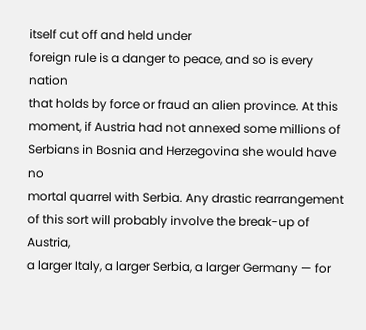itself cut off and held under
foreign rule is a danger to peace, and so is every nation
that holds by force or fraud an alien province. At this
moment, if Austria had not annexed some millions of
Serbians in Bosnia and Herzegovina she would have no
mortal quarrel with Serbia. Any drastic rearrangement
of this sort will probably involve the break-up of Austria,
a larger Italy, a larger Serbia, a larger Germany — for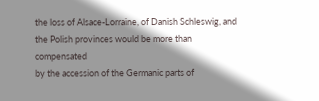the loss of Alsace-Lorraine, of Danish Schleswig, and
the Polish provinces would be more than compensated
by the accession of the Germanic parts of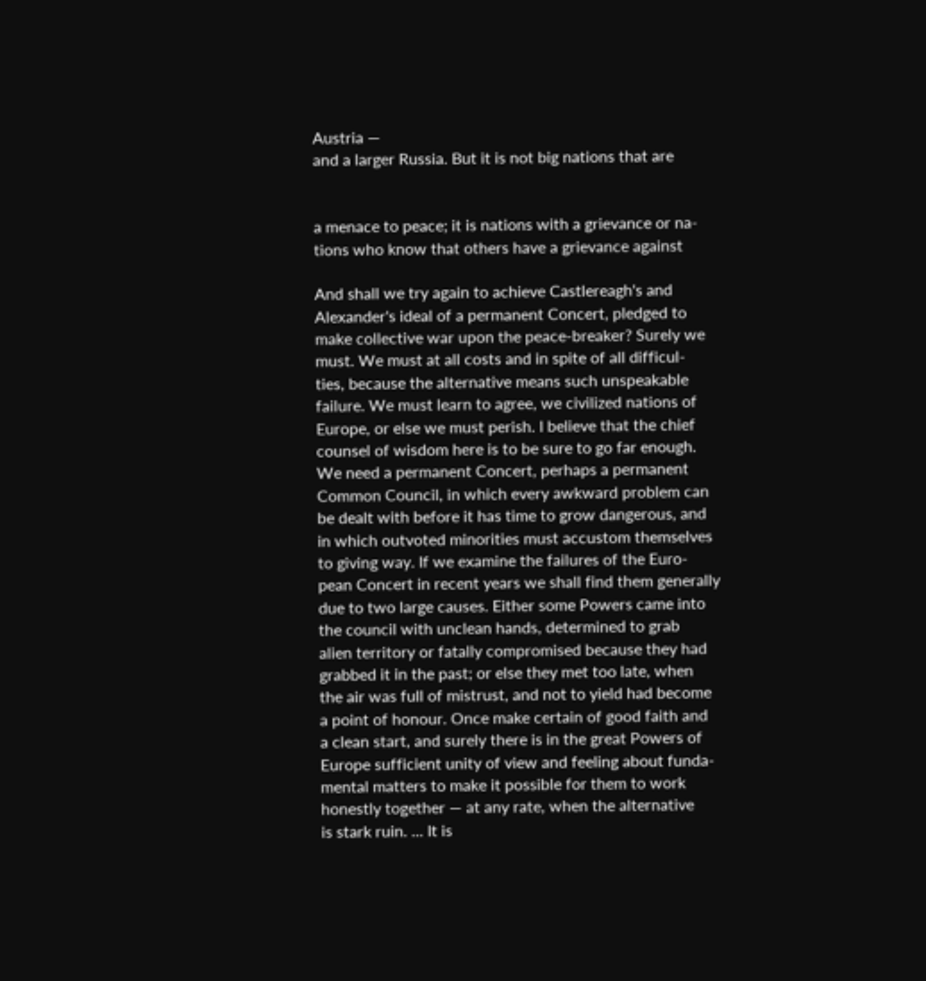Austria —
and a larger Russia. But it is not big nations that are


a menace to peace; it is nations with a grievance or na-
tions who know that others have a grievance against

And shall we try again to achieve Castlereagh's and
Alexander's ideal of a permanent Concert, pledged to
make collective war upon the peace-breaker? Surely we
must. We must at all costs and in spite of all difficul-
ties, because the alternative means such unspeakable
failure. We must learn to agree, we civilized nations of
Europe, or else we must perish. I believe that the chief
counsel of wisdom here is to be sure to go far enough.
We need a permanent Concert, perhaps a permanent
Common Council, in which every awkward problem can
be dealt with before it has time to grow dangerous, and
in which outvoted minorities must accustom themselves
to giving way. If we examine the failures of the Euro-
pean Concert in recent years we shall find them generally
due to two large causes. Either some Powers came into
the council with unclean hands, determined to grab
alien territory or fatally compromised because they had
grabbed it in the past; or else they met too late, when
the air was full of mistrust, and not to yield had become
a point of honour. Once make certain of good faith and
a clean start, and surely there is in the great Powers of
Europe sufficient unity of view and feeling about funda-
mental matters to make it possible for them to work
honestly together — at any rate, when the alternative
is stark ruin. ... It is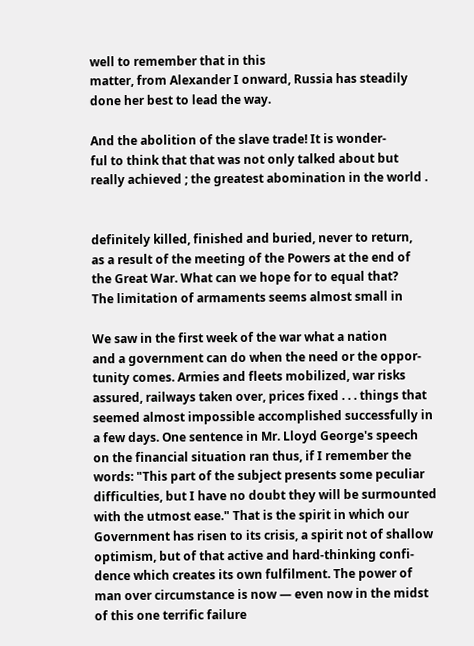well to remember that in this
matter, from Alexander I onward, Russia has steadily
done her best to lead the way.

And the abolition of the slave trade! It is wonder-
ful to think that that was not only talked about but
really achieved ; the greatest abomination in the world .


definitely killed, finished and buried, never to return,
as a result of the meeting of the Powers at the end of
the Great War. What can we hope for to equal that?
The limitation of armaments seems almost small in

We saw in the first week of the war what a nation
and a government can do when the need or the oppor-
tunity comes. Armies and fleets mobilized, war risks
assured, railways taken over, prices fixed . . . things that
seemed almost impossible accomplished successfully in
a few days. One sentence in Mr. Lloyd George's speech
on the financial situation ran thus, if I remember the
words: "This part of the subject presents some peculiar
difficulties, but I have no doubt they will be surmounted
with the utmost ease." That is the spirit in which our
Government has risen to its crisis, a spirit not of shallow
optimism, but of that active and hard-thinking confi-
dence which creates its own fulfilment. The power of
man over circumstance is now — even now in the midst
of this one terrific failure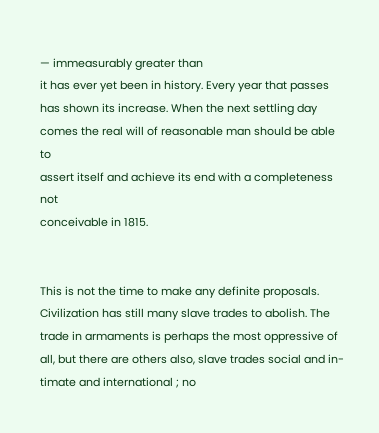— immeasurably greater than
it has ever yet been in history. Every year that passes
has shown its increase. When the next settling day
comes the real will of reasonable man should be able to
assert itself and achieve its end with a completeness not
conceivable in 1815.


This is not the time to make any definite proposals.
Civilization has still many slave trades to abolish. The
trade in armaments is perhaps the most oppressive of
all, but there are others also, slave trades social and in-
timate and international ; no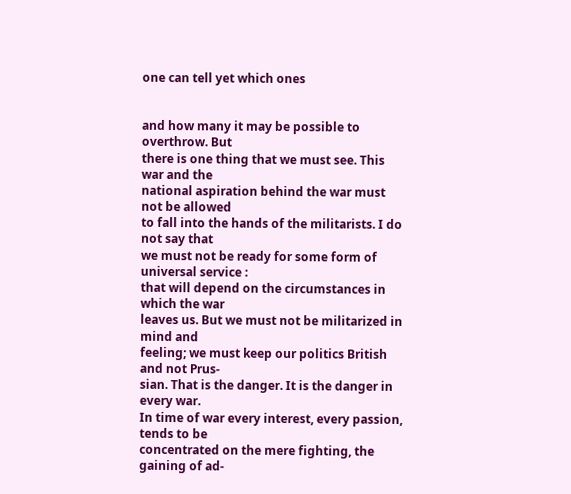one can tell yet which ones


and how many it may be possible to overthrow. But
there is one thing that we must see. This war and the
national aspiration behind the war must not be allowed
to fall into the hands of the militarists. I do not say that
we must not be ready for some form of universal service :
that will depend on the circumstances in which the war
leaves us. But we must not be militarized in mind and
feeling; we must keep our politics British and not Prus-
sian. That is the danger. It is the danger in every war.
In time of war every interest, every passion, tends to be
concentrated on the mere fighting, the gaining of ad-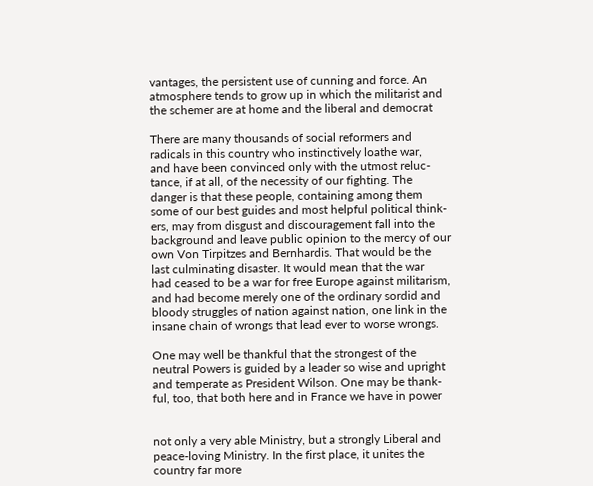vantages, the persistent use of cunning and force. An
atmosphere tends to grow up in which the militarist and
the schemer are at home and the liberal and democrat

There are many thousands of social reformers and
radicals in this country who instinctively loathe war,
and have been convinced only with the utmost reluc-
tance, if at all, of the necessity of our fighting. The
danger is that these people, containing among them
some of our best guides and most helpful political think-
ers, may from disgust and discouragement fall into the
background and leave public opinion to the mercy of our
own Von Tirpitzes and Bernhardis. That would be the
last culminating disaster. It would mean that the war
had ceased to be a war for free Europe against militarism,
and had become merely one of the ordinary sordid and
bloody struggles of nation against nation, one link in the
insane chain of wrongs that lead ever to worse wrongs.

One may well be thankful that the strongest of the
neutral Powers is guided by a leader so wise and upright
and temperate as President Wilson. One may be thank-
ful, too, that both here and in France we have in power


not only a very able Ministry, but a strongly Liberal and
peace-loving Ministry. In the first place, it unites the
country far more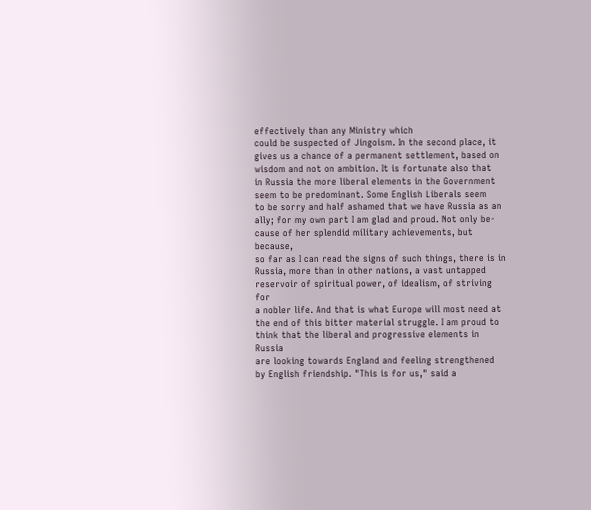effectively than any Ministry which
could be suspected of Jingoism. In the second place, it
gives us a chance of a permanent settlement, based on
wisdom and not on ambition. It is fortunate also that
in Russia the more liberal elements in the Government
seem to be predominant. Some English Liberals seem
to be sorry and half ashamed that we have Russia as an
ally; for my own part I am glad and proud. Not only be-
cause of her splendid military achievements, but because,
so far as I can read the signs of such things, there is in
Russia, more than in other nations, a vast untapped
reservoir of spiritual power, of idealism, of striving for
a nobler life. And that is what Europe will most need at
the end of this bitter material struggle. I am proud to
think that the liberal and progressive elements in Russia
are looking towards England and feeling strengthened
by English friendship. "This is for us," said a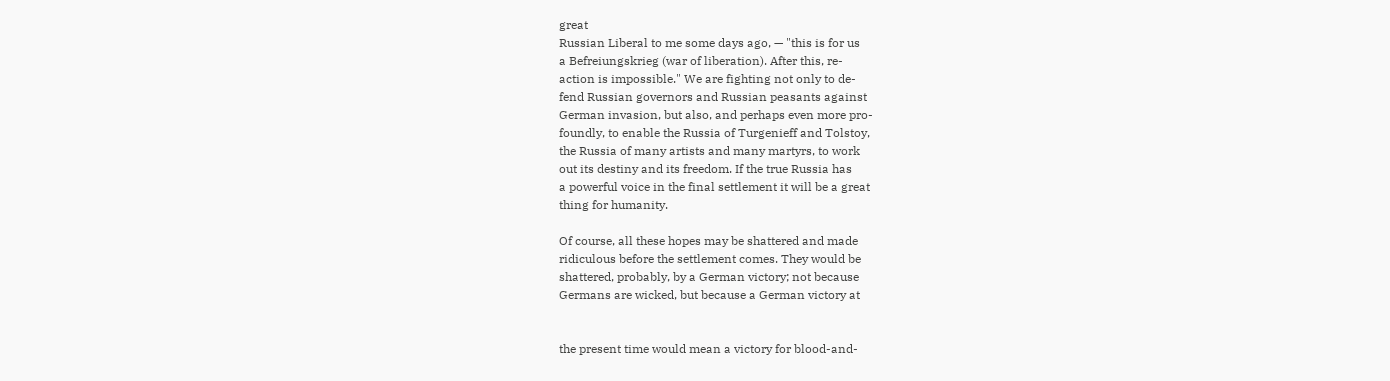great
Russian Liberal to me some days ago, — "this is for us
a Befreiungskrieg (war of liberation). After this, re-
action is impossible." We are fighting not only to de-
fend Russian governors and Russian peasants against
German invasion, but also, and perhaps even more pro-
foundly, to enable the Russia of Turgenieff and Tolstoy,
the Russia of many artists and many martyrs, to work
out its destiny and its freedom. If the true Russia has
a powerful voice in the final settlement it will be a great
thing for humanity.

Of course, all these hopes may be shattered and made
ridiculous before the settlement comes. They would be
shattered, probably, by a German victory; not because
Germans are wicked, but because a German victory at


the present time would mean a victory for blood-and-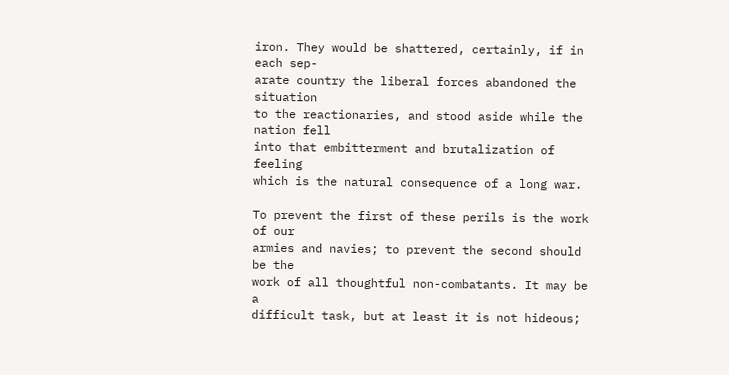iron. They would be shattered, certainly, if in each sep-
arate country the liberal forces abandoned the situation
to the reactionaries, and stood aside while the nation fell
into that embitterment and brutalization of feeling
which is the natural consequence of a long war.

To prevent the first of these perils is the work of our
armies and navies; to prevent the second should be the
work of all thoughtful non-combatants. It may be a
difficult task, but at least it is not hideous;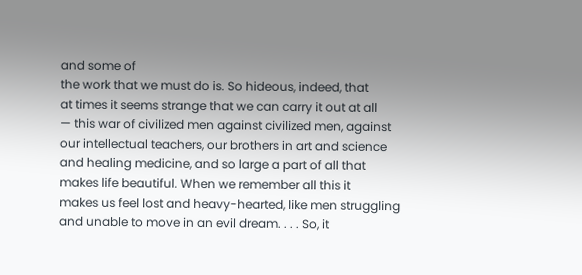and some of
the work that we must do is. So hideous, indeed, that
at times it seems strange that we can carry it out at all
— this war of civilized men against civilized men, against
our intellectual teachers, our brothers in art and science
and healing medicine, and so large a part of all that
makes life beautiful. When we remember all this it
makes us feel lost and heavy-hearted, like men struggling
and unable to move in an evil dream. . . . So, it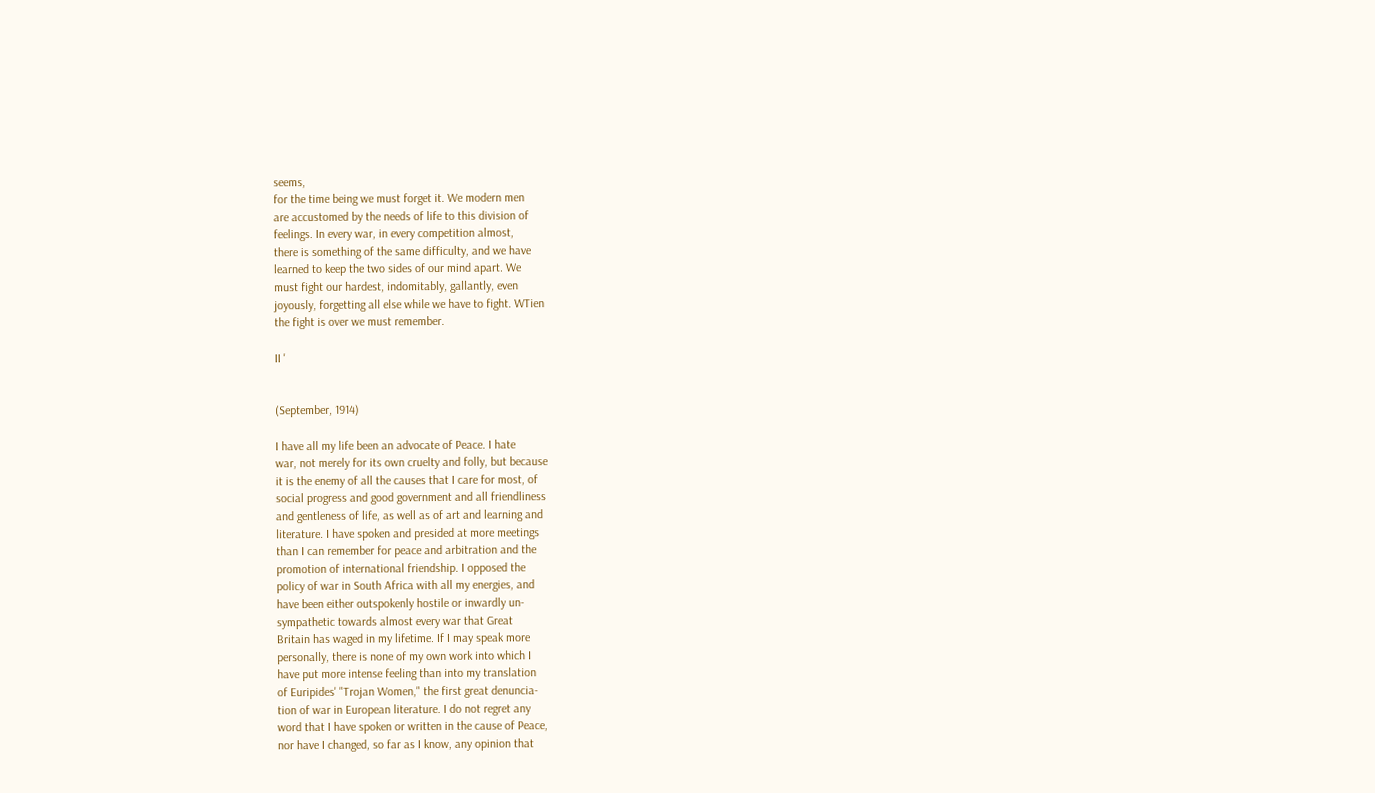seems,
for the time being we must forget it. We modern men
are accustomed by the needs of life to this division of
feelings. In every war, in every competition almost,
there is something of the same difficulty, and we have
learned to keep the two sides of our mind apart. We
must fight our hardest, indomitably, gallantly, even
joyously, forgetting all else while we have to fight. WTien
the fight is over we must remember.

II '


(September, 1914)

I have all my life been an advocate of Peace. I hate
war, not merely for its own cruelty and folly, but because
it is the enemy of all the causes that I care for most, of
social progress and good government and all friendliness
and gentleness of life, as well as of art and learning and
literature. I have spoken and presided at more meetings
than I can remember for peace and arbitration and the
promotion of international friendship. I opposed the
policy of war in South Africa with all my energies, and
have been either outspokenly hostile or inwardly un-
sympathetic towards almost every war that Great
Britain has waged in my lifetime. If I may speak more
personally, there is none of my own work into which I
have put more intense feeling than into my translation
of Euripides' "Trojan Women," the first great denuncia-
tion of war in European literature. I do not regret any
word that I have spoken or written in the cause of Peace,
nor have I changed, so far as I know, any opinion that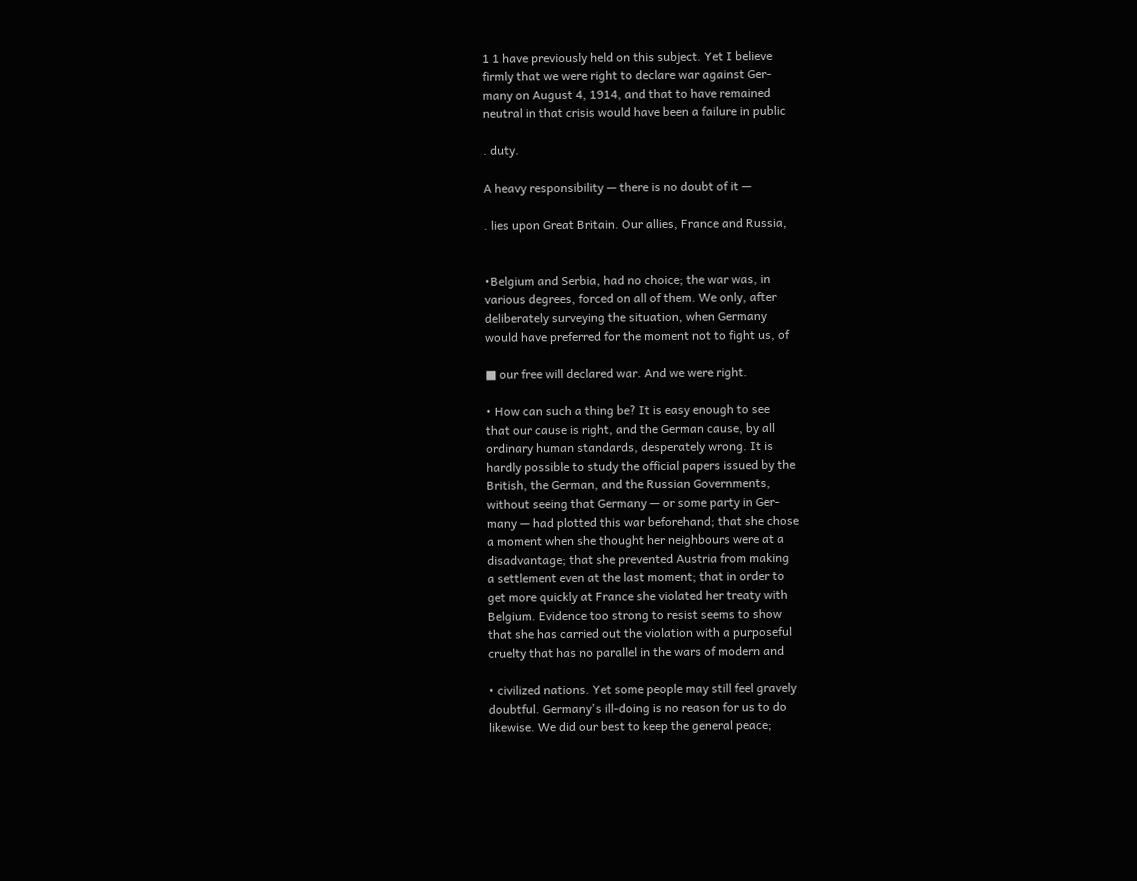1 1 have previously held on this subject. Yet I believe
firmly that we were right to declare war against Ger-
many on August 4, 1914, and that to have remained
neutral in that crisis would have been a failure in public

. duty.

A heavy responsibility — there is no doubt of it —

. lies upon Great Britain. Our allies, France and Russia,


•Belgium and Serbia, had no choice; the war was, in
various degrees, forced on all of them. We only, after
deliberately surveying the situation, when Germany
would have preferred for the moment not to fight us, of

■ our free will declared war. And we were right.

• How can such a thing be? It is easy enough to see
that our cause is right, and the German cause, by all
ordinary human standards, desperately wrong. It is
hardly possible to study the official papers issued by the
British, the German, and the Russian Governments,
without seeing that Germany — or some party in Ger-
many — had plotted this war beforehand; that she chose
a moment when she thought her neighbours were at a
disadvantage; that she prevented Austria from making
a settlement even at the last moment; that in order to
get more quickly at France she violated her treaty with
Belgium. Evidence too strong to resist seems to show
that she has carried out the violation with a purposeful
cruelty that has no parallel in the wars of modern and

• civilized nations. Yet some people may still feel gravely
doubtful. Germany's ill-doing is no reason for us to do
likewise. We did our best to keep the general peace;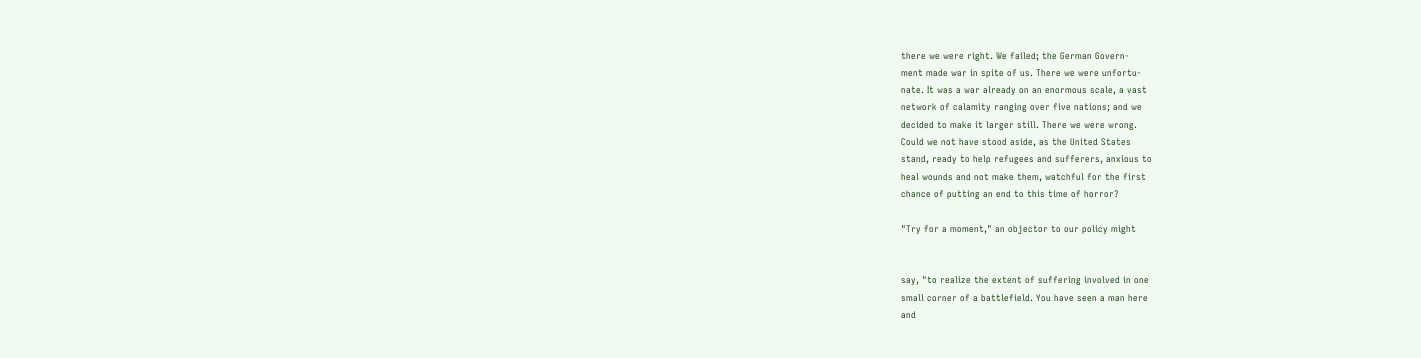there we were right. We failed; the German Govern-
ment made war in spite of us. There we were unfortu-
nate. It was a war already on an enormous scale, a vast
network of calamity ranging over five nations; and we
decided to make it larger still. There we were wrong.
Could we not have stood aside, as the United States
stand, ready to help refugees and sufferers, anxious to
heal wounds and not make them, watchful for the first
chance of putting an end to this time of horror?

"Try for a moment," an objector to our policy might


say, "to realize the extent of suffering involved in one
small corner of a battlefield. You have seen a man here
and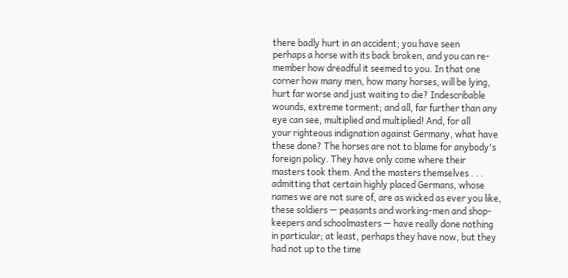there badly hurt in an accident; you have seen
perhaps a horse with its back broken, and you can re-
member how dreadful it seemed to you. In that one
corner how many men, how many horses, will be lying,
hurt far worse and just waiting to die? Indescribable
wounds, extreme torment; and all, far further than any
eye can see, multiplied and multiplied! And, for all
your righteous indignation against Germany, what have
these done? The horses are not to blame for anybody's
foreign policy. They have only come where their
masters took them. And the masters themselves . . .
admitting that certain highly placed Germans, whose
names we are not sure of, are as wicked as ever you like,
these soldiers — peasants and working-men and shop-
keepers and schoolmasters — have really done nothing
in particular; at least, perhaps they have now, but they
had not up to the time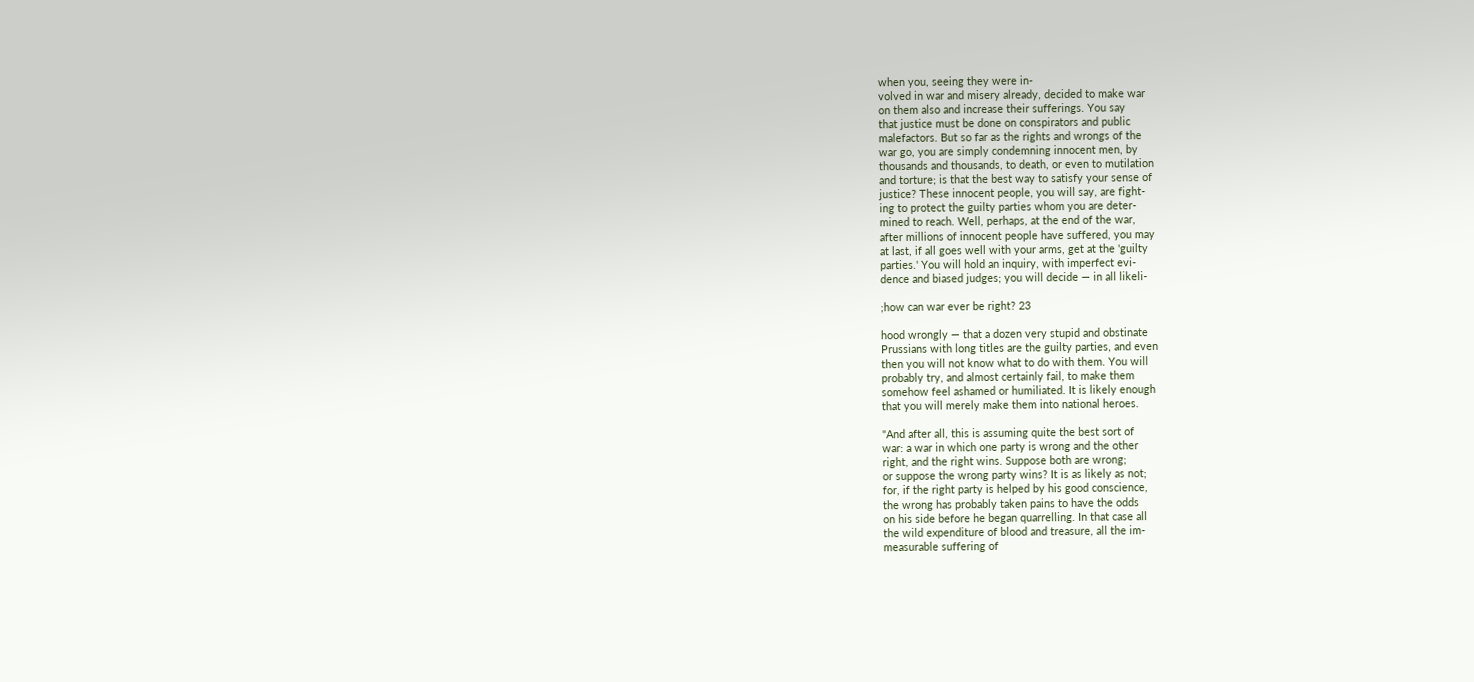when you, seeing they were in-
volved in war and misery already, decided to make war
on them also and increase their sufferings. You say
that justice must be done on conspirators and public
malefactors. But so far as the rights and wrongs of the
war go, you are simply condemning innocent men, by
thousands and thousands, to death, or even to mutilation
and torture; is that the best way to satisfy your sense of
justice? These innocent people, you will say, are fight-
ing to protect the guilty parties whom you are deter-
mined to reach. Well, perhaps, at the end of the war,
after millions of innocent people have suffered, you may
at last, if all goes well with your arms, get at the 'guilty
parties.' You will hold an inquiry, with imperfect evi-
dence and biased judges; you will decide — in all likeli-

;how can war ever be right? 23

hood wrongly — that a dozen very stupid and obstinate
Prussians with long titles are the guilty parties, and even
then you will not know what to do with them. You will
probably try, and almost certainly fail, to make them
somehow feel ashamed or humiliated. It is likely enough
that you will merely make them into national heroes.

"And after all, this is assuming quite the best sort of
war: a war in which one party is wrong and the other
right, and the right wins. Suppose both are wrong;
or suppose the wrong party wins? It is as likely as not;
for, if the right party is helped by his good conscience,
the wrong has probably taken pains to have the odds
on his side before he began quarrelling. In that case all
the wild expenditure of blood and treasure, all the im-
measurable suffering of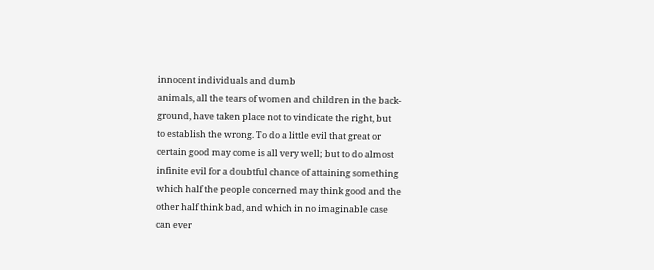innocent individuals and dumb
animals, all the tears of women and children in the back-
ground, have taken place not to vindicate the right, but
to establish the wrong. To do a little evil that great or
certain good may come is all very well; but to do almost
infinite evil for a doubtful chance of attaining something
which half the people concerned may think good and the
other half think bad, and which in no imaginable case
can ever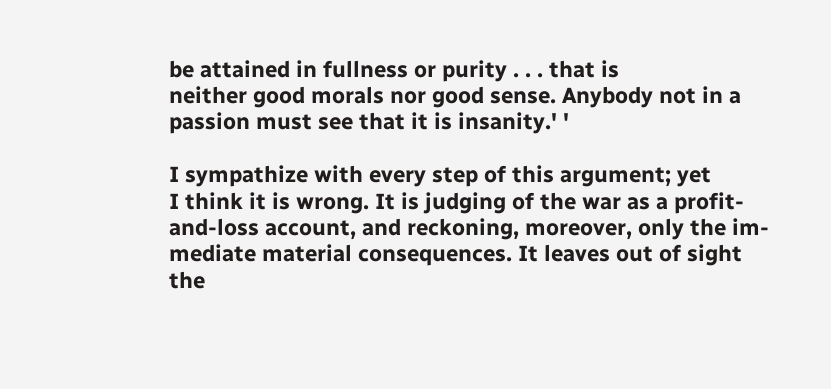be attained in fullness or purity . . . that is
neither good morals nor good sense. Anybody not in a
passion must see that it is insanity.' '

I sympathize with every step of this argument; yet
I think it is wrong. It is judging of the war as a profit-
and-loss account, and reckoning, moreover, only the im-
mediate material consequences. It leaves out of sight
the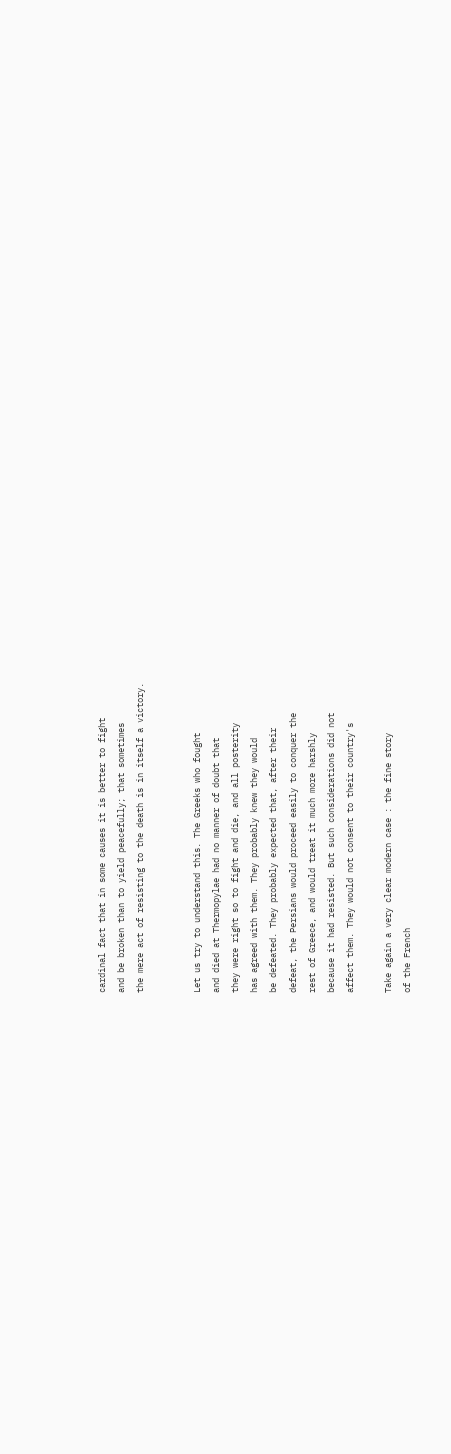cardinal fact that in some causes it is better to fight
and be broken than to yield peacefully; that sometimes
the mere act of resisting to the death is in itself a victory.


Let us try to understand this. The Greeks who fought
and died at Thermopylae had no manner of doubt that
they were right so to fight and die, and all posterity
has agreed with them. They probably knew they would
be defeated. They probably expected that, after their
defeat, the Persians would proceed easily to conquer the
rest of Greece, and would treat it much more harshly
because it had resisted. But such considerations did not
affect them. They would not consent to their country's

Take again a very clear modern case : the fine story
of the French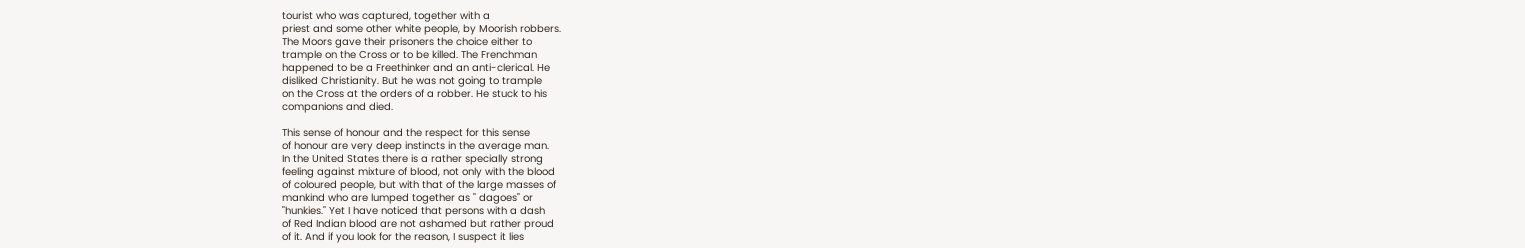tourist who was captured, together with a
priest and some other white people, by Moorish robbers.
The Moors gave their prisoners the choice either to
trample on the Cross or to be killed. The Frenchman
happened to be a Freethinker and an anti-clerical. He
disliked Christianity. But he was not going to trample
on the Cross at the orders of a robber. He stuck to his
companions and died.

This sense of honour and the respect for this sense
of honour are very deep instincts in the average man.
In the United States there is a rather specially strong
feeling against mixture of blood, not only with the blood
of coloured people, but with that of the large masses of
mankind who are lumped together as " dagoes" or
"hunkies." Yet I have noticed that persons with a dash
of Red Indian blood are not ashamed but rather proud
of it. And if you look for the reason, I suspect it lies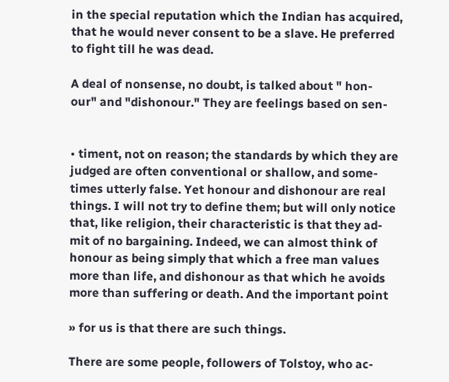in the special reputation which the Indian has acquired,
that he would never consent to be a slave. He preferred
to fight till he was dead.

A deal of nonsense, no doubt, is talked about " hon-
our" and "dishonour." They are feelings based on sen-


• timent, not on reason; the standards by which they are
judged are often conventional or shallow, and some-
times utterly false. Yet honour and dishonour are real
things. I will not try to define them; but will only notice
that, like religion, their characteristic is that they ad-
mit of no bargaining. Indeed, we can almost think of
honour as being simply that which a free man values
more than life, and dishonour as that which he avoids
more than suffering or death. And the important point

» for us is that there are such things.

There are some people, followers of Tolstoy, who ac-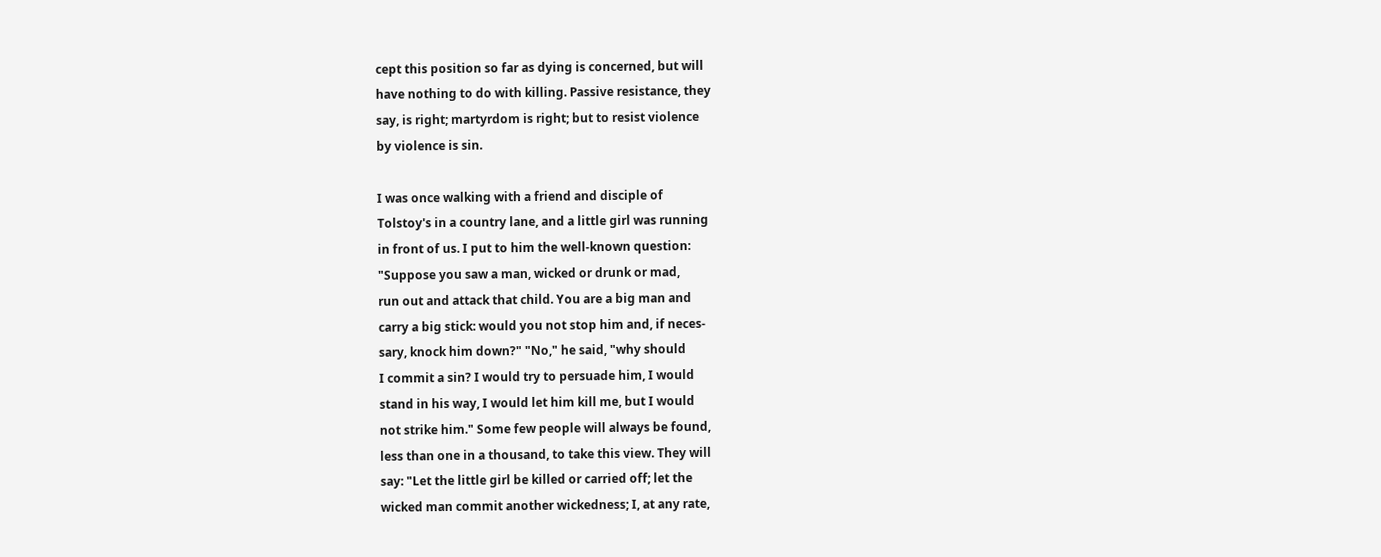cept this position so far as dying is concerned, but will
have nothing to do with killing. Passive resistance, they
say, is right; martyrdom is right; but to resist violence
by violence is sin.

I was once walking with a friend and disciple of
Tolstoy's in a country lane, and a little girl was running
in front of us. I put to him the well-known question:
"Suppose you saw a man, wicked or drunk or mad,
run out and attack that child. You are a big man and
carry a big stick: would you not stop him and, if neces-
sary, knock him down?" "No," he said, "why should
I commit a sin? I would try to persuade him, I would
stand in his way, I would let him kill me, but I would
not strike him." Some few people will always be found,
less than one in a thousand, to take this view. They will
say: "Let the little girl be killed or carried off; let the
wicked man commit another wickedness; I, at any rate,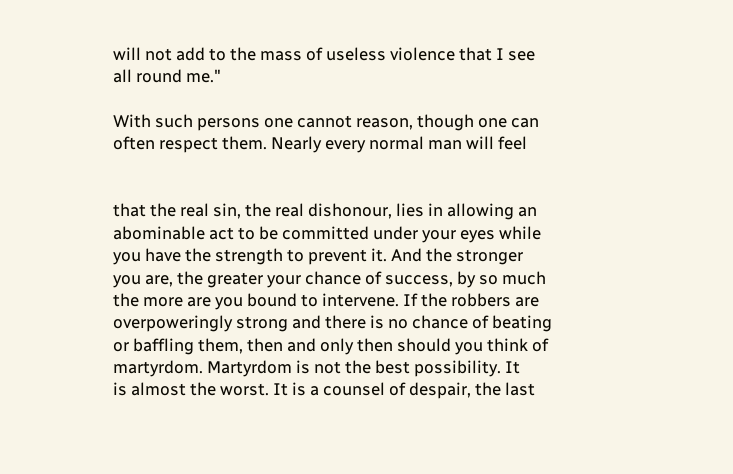will not add to the mass of useless violence that I see
all round me."

With such persons one cannot reason, though one can
often respect them. Nearly every normal man will feel


that the real sin, the real dishonour, lies in allowing an
abominable act to be committed under your eyes while
you have the strength to prevent it. And the stronger
you are, the greater your chance of success, by so much
the more are you bound to intervene. If the robbers are
overpoweringly strong and there is no chance of beating
or baffling them, then and only then should you think of
martyrdom. Martyrdom is not the best possibility. It
is almost the worst. It is a counsel of despair, the last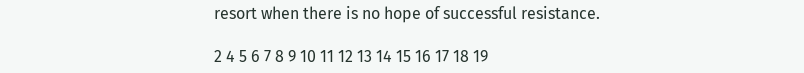resort when there is no hope of successful resistance.

2 4 5 6 7 8 9 10 11 12 13 14 15 16 17 18 19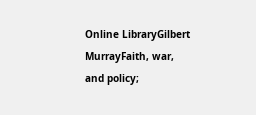Online LibraryGilbert MurrayFaith, war, and policy;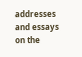addresses and essays on the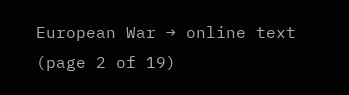European War → online text (page 2 of 19)